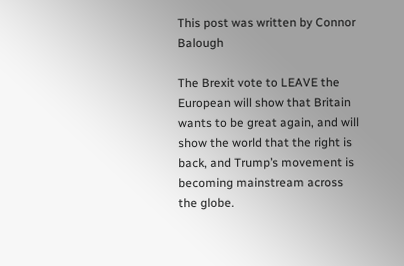This post was written by Connor Balough

The Brexit vote to LEAVE the European will show that Britain wants to be great again, and will show the world that the right is back, and Trump’s movement is becoming mainstream across the globe.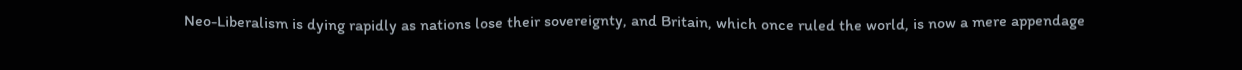Neo-Liberalism is dying rapidly as nations lose their sovereignty, and Britain, which once ruled the world, is now a mere appendage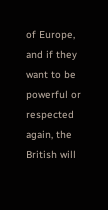of Europe, and if they want to be powerful or respected again, the British will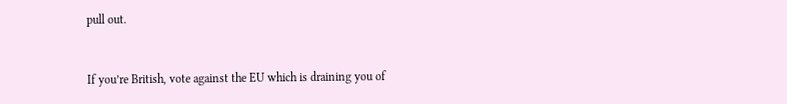pull out.



If you’re British, vote against the EU which is draining you of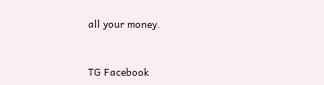all your money.



TG Facebook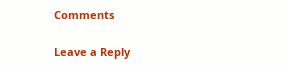Comments

Leave a Reply